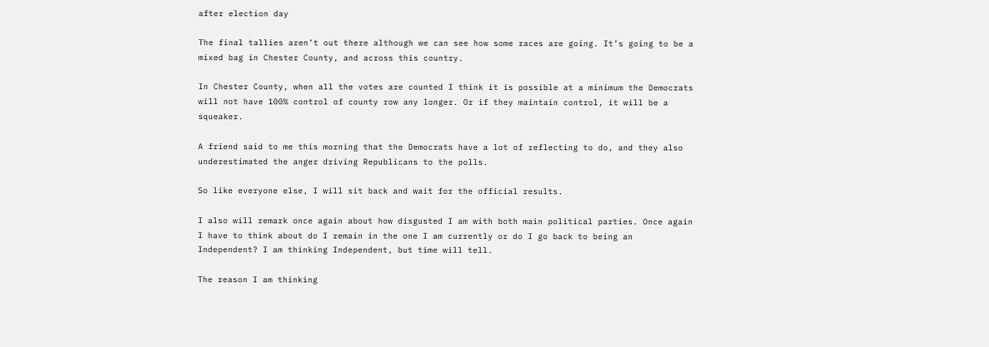after election day

The final tallies aren’t out there although we can see how some races are going. It’s going to be a mixed bag in Chester County, and across this country.

In Chester County, when all the votes are counted I think it is possible at a minimum the Democrats will not have 100% control of county row any longer. Or if they maintain control, it will be a squeaker.

A friend said to me this morning that the Democrats have a lot of reflecting to do, and they also underestimated the anger driving Republicans to the polls.

So like everyone else, I will sit back and wait for the official results.

I also will remark once again about how disgusted I am with both main political parties. Once again I have to think about do I remain in the one I am currently or do I go back to being an Independent? I am thinking Independent, but time will tell.

The reason I am thinking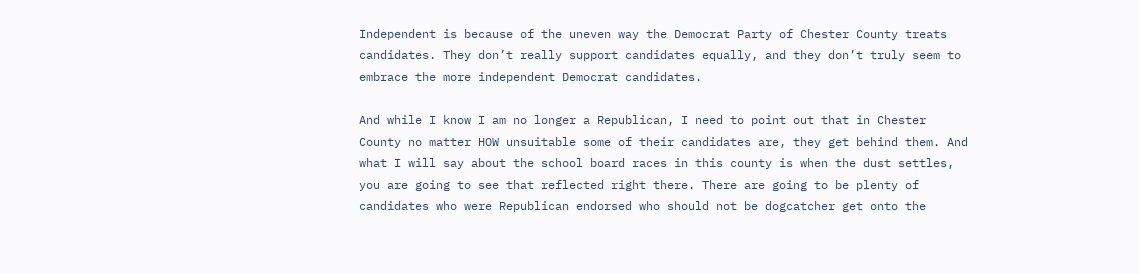Independent is because of the uneven way the Democrat Party of Chester County treats candidates. They don’t really support candidates equally, and they don’t truly seem to embrace the more independent Democrat candidates.

And while I know I am no longer a Republican, I need to point out that in Chester County no matter HOW unsuitable some of their candidates are, they get behind them. And what I will say about the school board races in this county is when the dust settles, you are going to see that reflected right there. There are going to be plenty of candidates who were Republican endorsed who should not be dogcatcher get onto the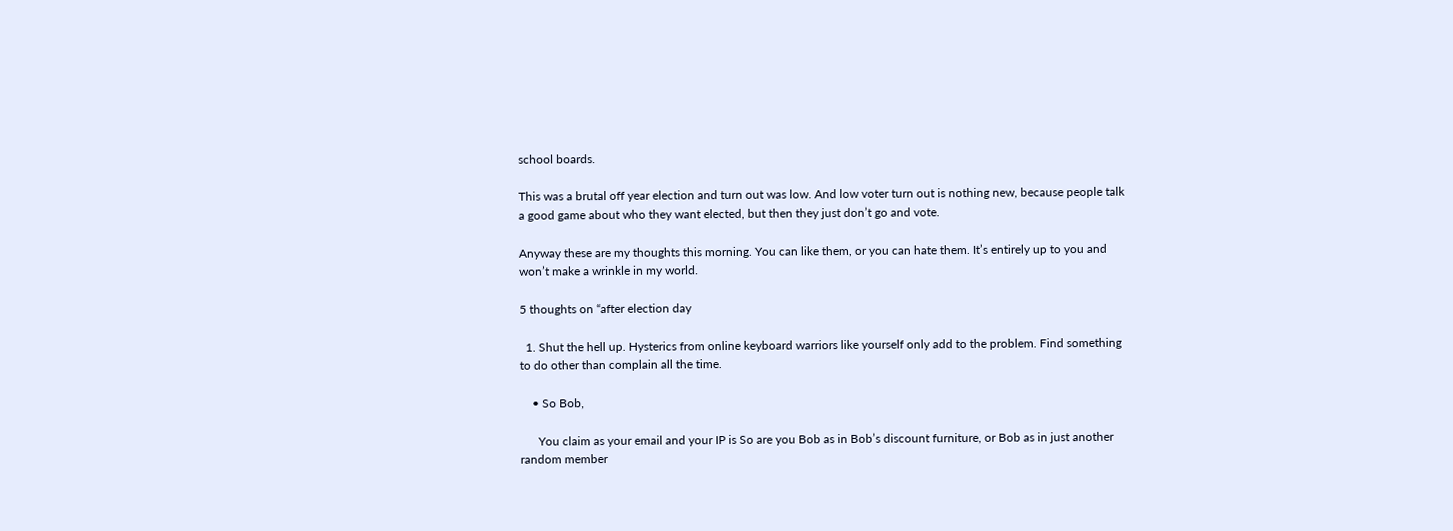school boards.

This was a brutal off year election and turn out was low. And low voter turn out is nothing new, because people talk a good game about who they want elected, but then they just don’t go and vote.

Anyway these are my thoughts this morning. You can like them, or you can hate them. It’s entirely up to you and won’t make a wrinkle in my world.

5 thoughts on “after election day

  1. Shut the hell up. Hysterics from online keyboard warriors like yourself only add to the problem. Find something to do other than complain all the time.

    • So Bob,

      You claim as your email and your IP is So are you Bob as in Bob’s discount furniture, or Bob as in just another random member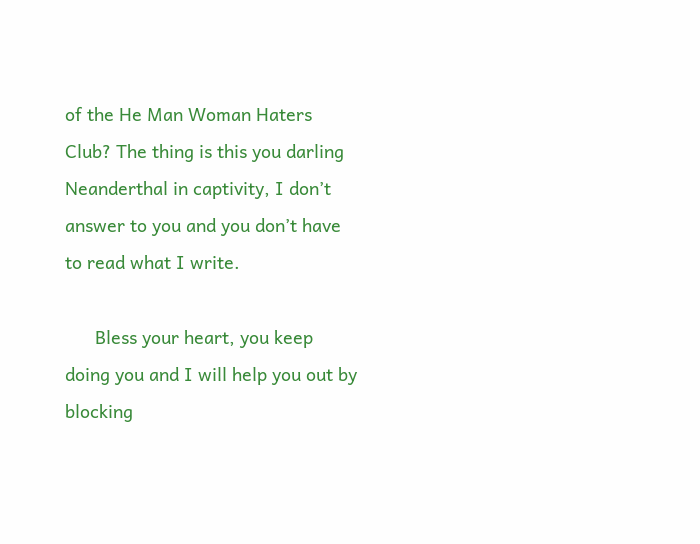of the He Man Woman Haters Club? The thing is this you darling Neanderthal in captivity, I don’t answer to you and you don’t have to read what I write.

      Bless your heart, you keep doing you and I will help you out by blocking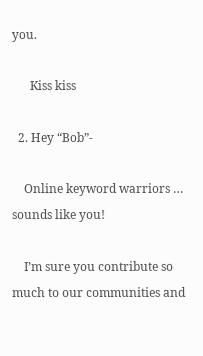you.

      Kiss kiss

  2. Hey “Bob”-

    Online keyword warriors … sounds like you!

    I’m sure you contribute so much to our communities and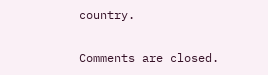country.

Comments are closed.